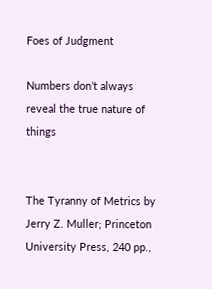Foes of Judgment

Numbers don’t always reveal the true nature of things


The Tyranny of Metrics by Jerry Z. Muller; Princeton University Press, 240 pp.,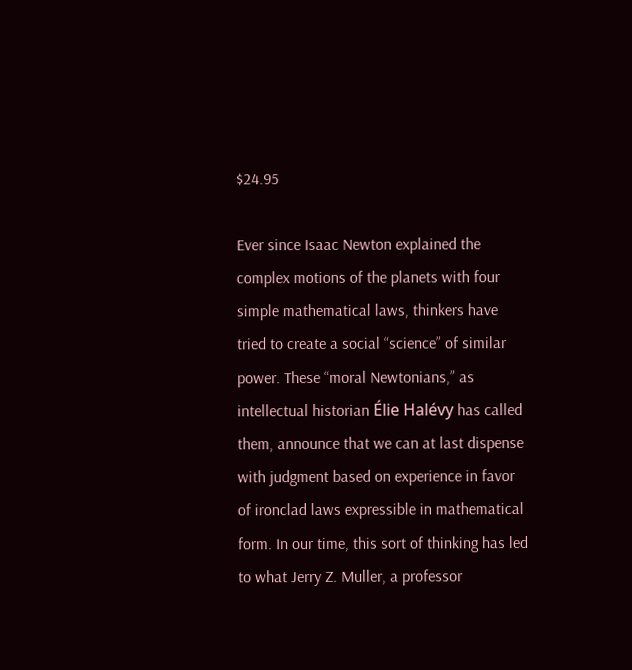$24.95

Ever since Isaac Newton explained the complex motions of the planets with four simple mathematical laws, thinkers have tried to create a social “science” of similar power. These “moral Newtonians,” as intellectual historian Élie Halévy has called them, announce that we can at last dispense with judgment based on experience in favor of ironclad laws expressible in mathematical form. In our time, this sort of thinking has led to what Jerry Z. Muller, a professor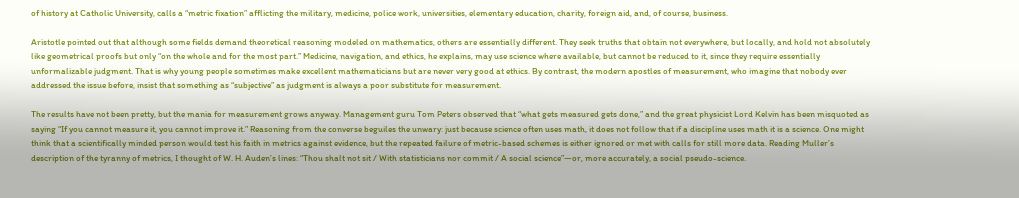of history at Catholic University, calls a “metric fixation” afflicting the military, medicine, police work, universities, elementary education, charity, foreign aid, and, of course, business.

Aristotle pointed out that although some fields demand theoretical reasoning modeled on mathematics, others are essentially different. They seek truths that obtain not everywhere, but locally, and hold not absolutely like geometrical proofs but only “on the whole and for the most part.” Medicine, navigation, and ethics, he explains, may use science where available, but cannot be reduced to it, since they require essentially unformalizable judgment. That is why young people sometimes make excellent mathematicians but are never very good at ethics. By contrast, the modern apostles of measurement, who imagine that nobody ever addressed the issue before, insist that something as “subjective” as judgment is always a poor substitute for measurement.

The results have not been pretty, but the mania for measurement grows anyway. Management guru Tom Peters observed that “what gets measured gets done,” and the great physicist Lord Kelvin has been misquoted as saying “If you cannot measure it, you cannot improve it.” Reasoning from the converse beguiles the unwary: just because science often uses math, it does not follow that if a discipline uses math it is a science. One might think that a scientifically minded person would test his faith in metrics against evidence, but the repeated failure of metric-based schemes is either ignored or met with calls for still more data. Reading Muller’s description of the tyranny of metrics, I thought of W. H. Auden’s lines: “Thou shalt not sit / With statisticians nor commit / A social science”—or, more accurately, a social pseudo-science.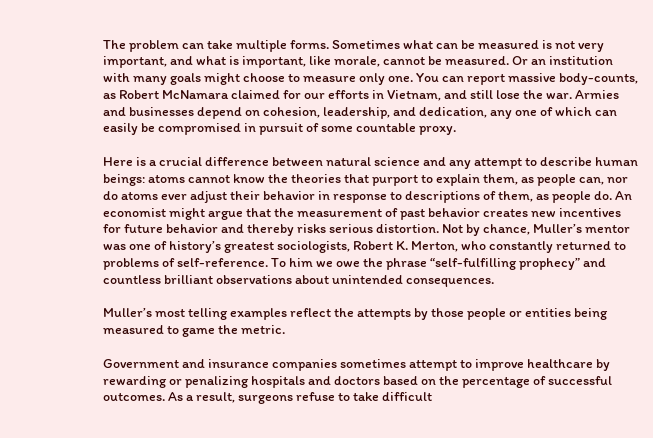The problem can take multiple forms. Sometimes what can be measured is not very important, and what is important, like morale, cannot be measured. Or an institution with many goals might choose to measure only one. You can report massive body-counts, as Robert McNamara claimed for our efforts in Vietnam, and still lose the war. Armies and businesses depend on cohesion, leadership, and dedication, any one of which can easily be compromised in pursuit of some countable proxy.

Here is a crucial difference between natural science and any attempt to describe human beings: atoms cannot know the theories that purport to explain them, as people can, nor do atoms ever adjust their behavior in response to descriptions of them, as people do. An economist might argue that the measurement of past behavior creates new incentives for future behavior and thereby risks serious distortion. Not by chance, Muller’s mentor was one of history’s greatest sociologists, Robert K. Merton, who constantly returned to problems of self-reference. To him we owe the phrase “self-fulfilling prophecy” and countless brilliant observations about unintended consequences.

Muller’s most telling examples reflect the attempts by those people or entities being measured to game the metric.

Government and insurance companies sometimes attempt to improve healthcare by rewarding or penalizing hospitals and doctors based on the percentage of successful outcomes. As a result, surgeons refuse to take difficult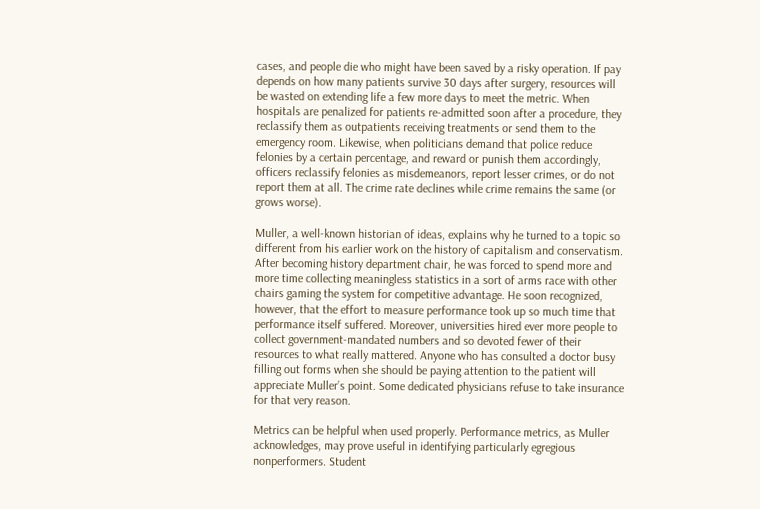cases, and people die who might have been saved by a risky operation. If pay depends on how many patients survive 30 days after surgery, resources will be wasted on extending life a few more days to meet the metric. When hospitals are penalized for patients re-admitted soon after a procedure, they reclassify them as outpatients receiving treatments or send them to the emergency room. Likewise, when politicians demand that police reduce felonies by a certain percentage, and reward or punish them accordingly, officers reclassify felonies as misdemeanors, report lesser crimes, or do not report them at all. The crime rate declines while crime remains the same (or grows worse).

Muller, a well-known historian of ideas, explains why he turned to a topic so different from his earlier work on the history of capitalism and conservatism. After becoming history department chair, he was forced to spend more and more time collecting meaningless statistics in a sort of arms race with other chairs gaming the system for competitive advantage. He soon recognized, however, that the effort to measure performance took up so much time that performance itself suffered. Moreover, universities hired ever more people to collect government-mandated numbers and so devoted fewer of their resources to what really mattered. Anyone who has consulted a doctor busy filling out forms when she should be paying attention to the patient will appreciate Muller’s point. Some dedicated physicians refuse to take insurance for that very reason.

Metrics can be helpful when used properly. Performance metrics, as Muller acknowledges, may prove useful in identifying particularly egregious nonperformers. Student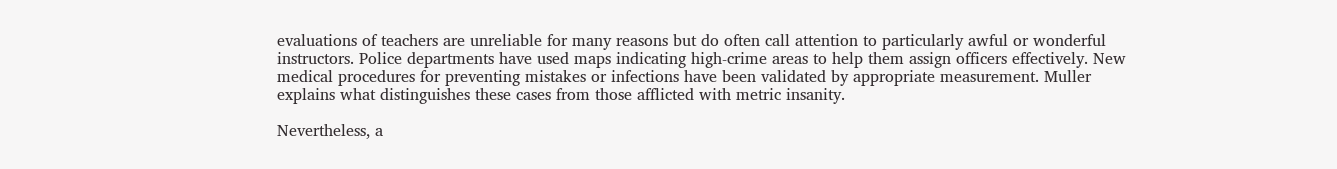evaluations of teachers are unreliable for many reasons but do often call attention to particularly awful or wonderful instructors. Police departments have used maps indicating high-crime areas to help them assign officers effectively. New medical procedures for preventing mistakes or infections have been validated by appropriate measurement. Muller explains what distinguishes these cases from those afflicted with metric insanity.

Nevertheless, a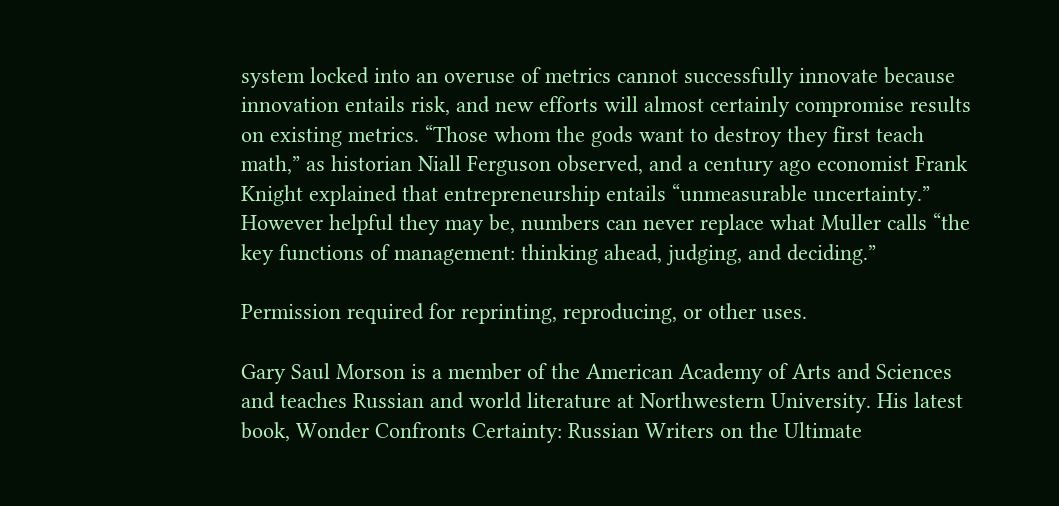system locked into an overuse of metrics cannot successfully innovate because innovation entails risk, and new efforts will almost certainly compromise results on existing metrics. “Those whom the gods want to destroy they first teach math,” as historian Niall Ferguson observed, and a century ago economist Frank Knight explained that entrepreneurship entails “unmeasurable uncertainty.” However helpful they may be, numbers can never replace what Muller calls “the key functions of management: thinking ahead, judging, and deciding.”

Permission required for reprinting, reproducing, or other uses.

Gary Saul Morson is a member of the American Academy of Arts and Sciences and teaches Russian and world literature at Northwestern University. His latest book, Wonder Confronts Certainty: Russian Writers on the Ultimate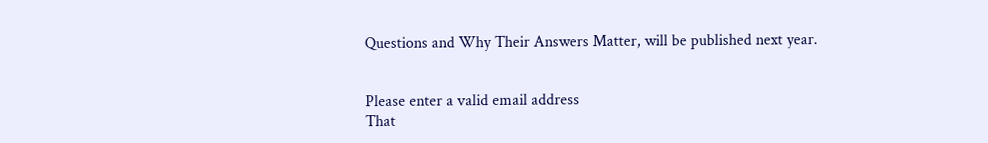Questions and Why Their Answers Matter, will be published next year.


Please enter a valid email address
That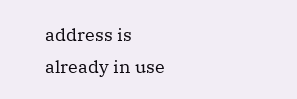address is already in use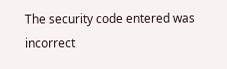The security code entered was incorrect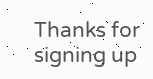Thanks for signing up